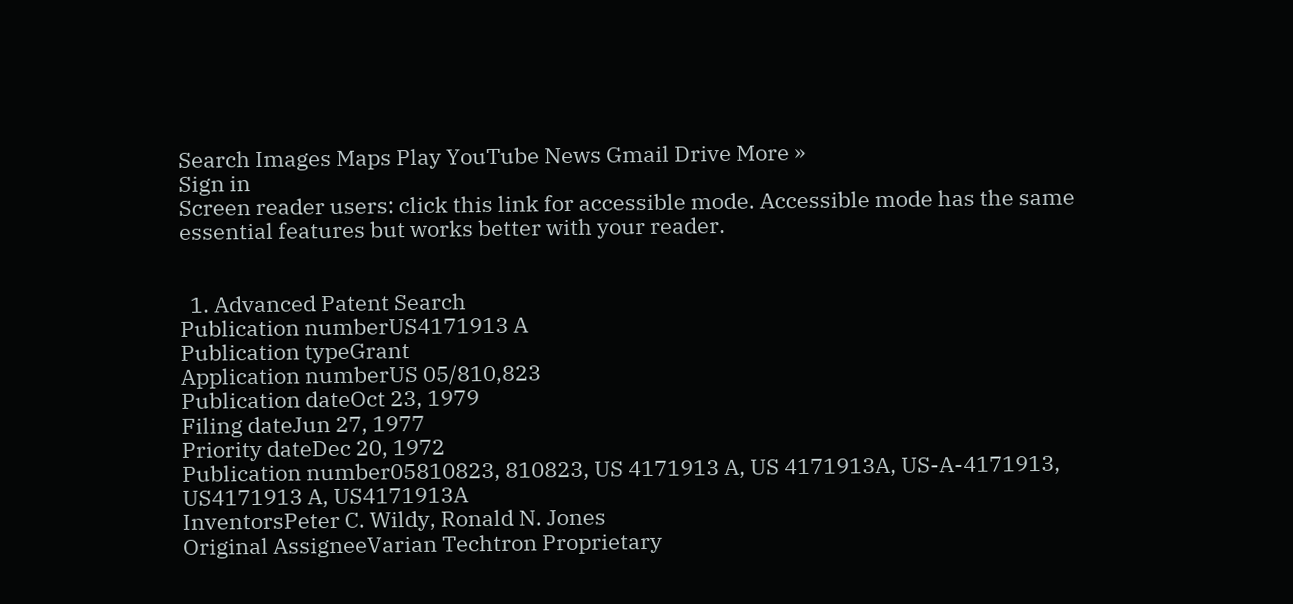Search Images Maps Play YouTube News Gmail Drive More »
Sign in
Screen reader users: click this link for accessible mode. Accessible mode has the same essential features but works better with your reader.


  1. Advanced Patent Search
Publication numberUS4171913 A
Publication typeGrant
Application numberUS 05/810,823
Publication dateOct 23, 1979
Filing dateJun 27, 1977
Priority dateDec 20, 1972
Publication number05810823, 810823, US 4171913 A, US 4171913A, US-A-4171913, US4171913 A, US4171913A
InventorsPeter C. Wildy, Ronald N. Jones
Original AssigneeVarian Techtron Proprietary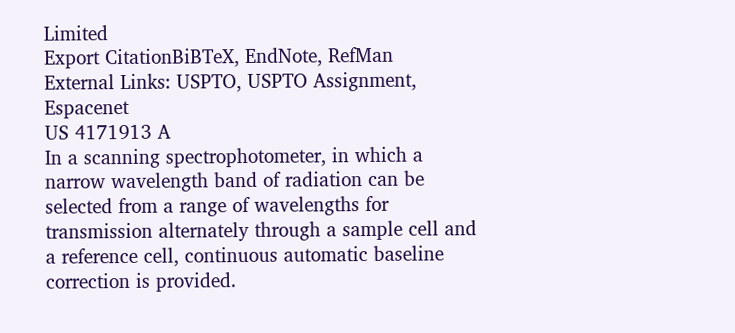Limited
Export CitationBiBTeX, EndNote, RefMan
External Links: USPTO, USPTO Assignment, Espacenet
US 4171913 A
In a scanning spectrophotometer, in which a narrow wavelength band of radiation can be selected from a range of wavelengths for transmission alternately through a sample cell and a reference cell, continuous automatic baseline correction is provided.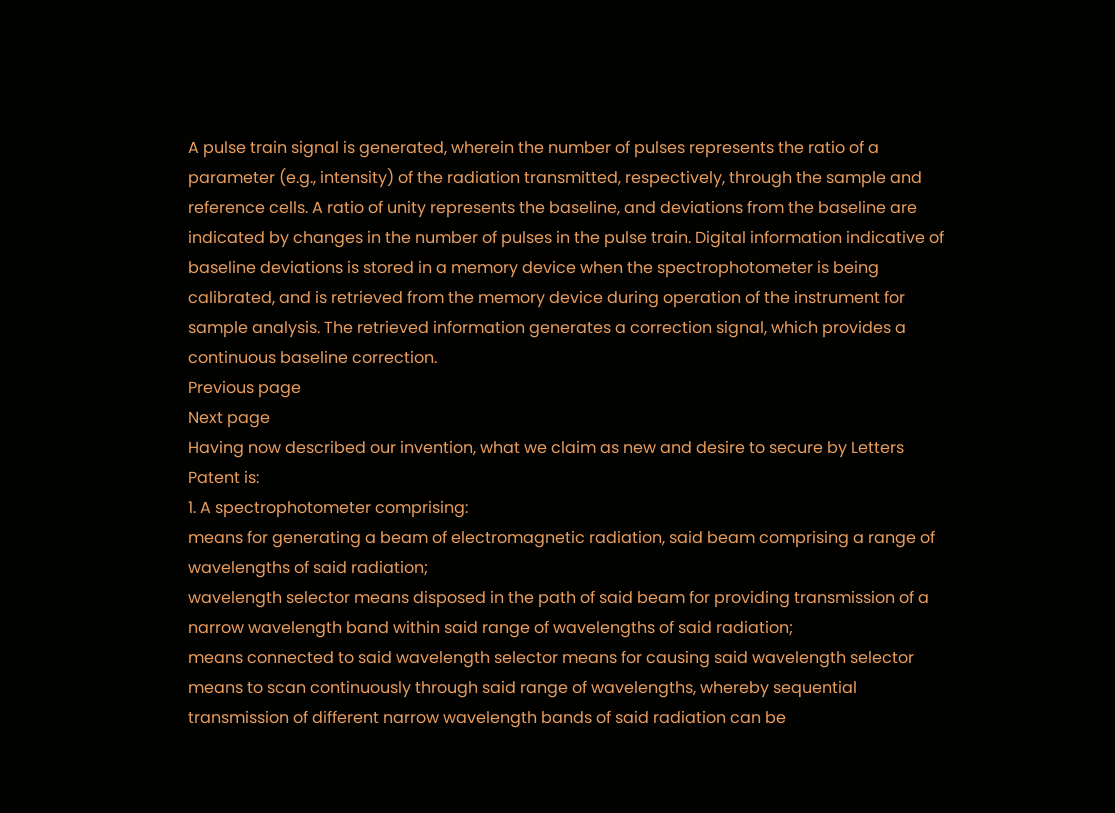A pulse train signal is generated, wherein the number of pulses represents the ratio of a parameter (e.g., intensity) of the radiation transmitted, respectively, through the sample and reference cells. A ratio of unity represents the baseline, and deviations from the baseline are indicated by changes in the number of pulses in the pulse train. Digital information indicative of baseline deviations is stored in a memory device when the spectrophotometer is being calibrated, and is retrieved from the memory device during operation of the instrument for sample analysis. The retrieved information generates a correction signal, which provides a continuous baseline correction.
Previous page
Next page
Having now described our invention, what we claim as new and desire to secure by Letters Patent is:
1. A spectrophotometer comprising:
means for generating a beam of electromagnetic radiation, said beam comprising a range of wavelengths of said radiation;
wavelength selector means disposed in the path of said beam for providing transmission of a narrow wavelength band within said range of wavelengths of said radiation;
means connected to said wavelength selector means for causing said wavelength selector means to scan continuously through said range of wavelengths, whereby sequential transmission of different narrow wavelength bands of said radiation can be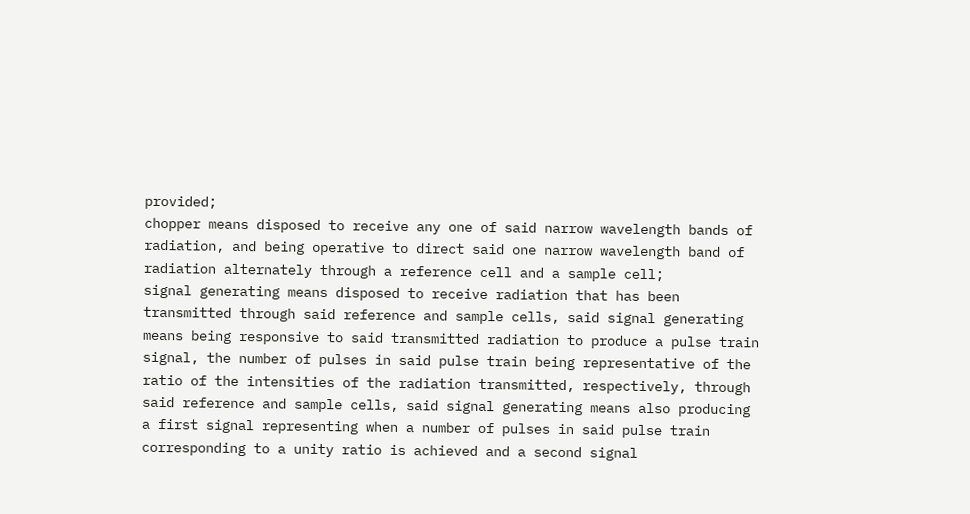provided;
chopper means disposed to receive any one of said narrow wavelength bands of radiation, and being operative to direct said one narrow wavelength band of radiation alternately through a reference cell and a sample cell;
signal generating means disposed to receive radiation that has been transmitted through said reference and sample cells, said signal generating means being responsive to said transmitted radiation to produce a pulse train signal, the number of pulses in said pulse train being representative of the ratio of the intensities of the radiation transmitted, respectively, through said reference and sample cells, said signal generating means also producing a first signal representing when a number of pulses in said pulse train corresponding to a unity ratio is achieved and a second signal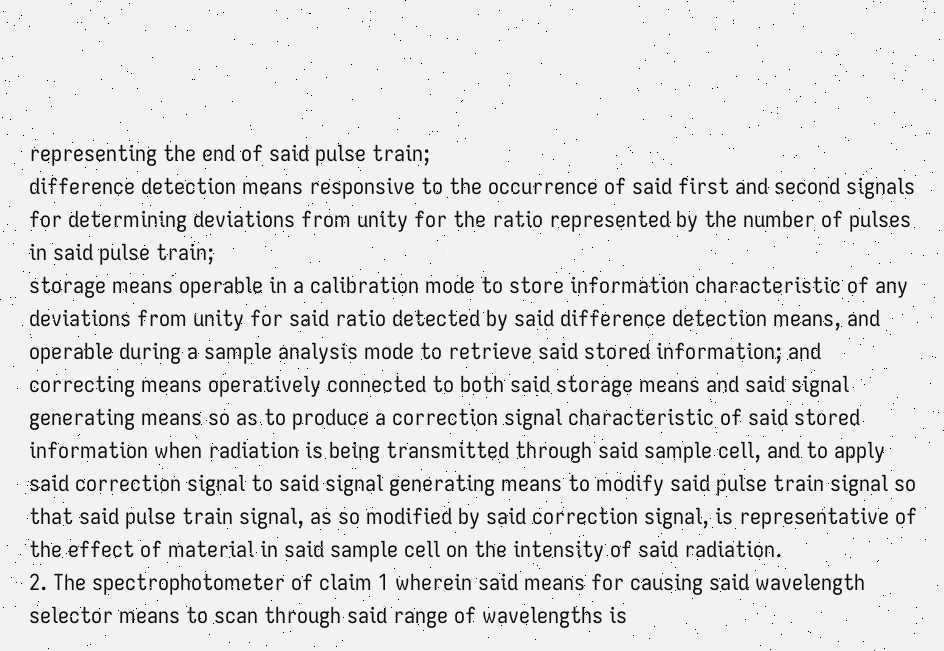representing the end of said pulse train;
difference detection means responsive to the occurrence of said first and second signals for determining deviations from unity for the ratio represented by the number of pulses in said pulse train;
storage means operable in a calibration mode to store information characteristic of any deviations from unity for said ratio detected by said difference detection means, and operable during a sample analysis mode to retrieve said stored information; and
correcting means operatively connected to both said storage means and said signal generating means so as to produce a correction signal characteristic of said stored information when radiation is being transmitted through said sample cell, and to apply said correction signal to said signal generating means to modify said pulse train signal so that said pulse train signal, as so modified by said correction signal, is representative of the effect of material in said sample cell on the intensity of said radiation.
2. The spectrophotometer of claim 1 wherein said means for causing said wavelength selector means to scan through said range of wavelengths is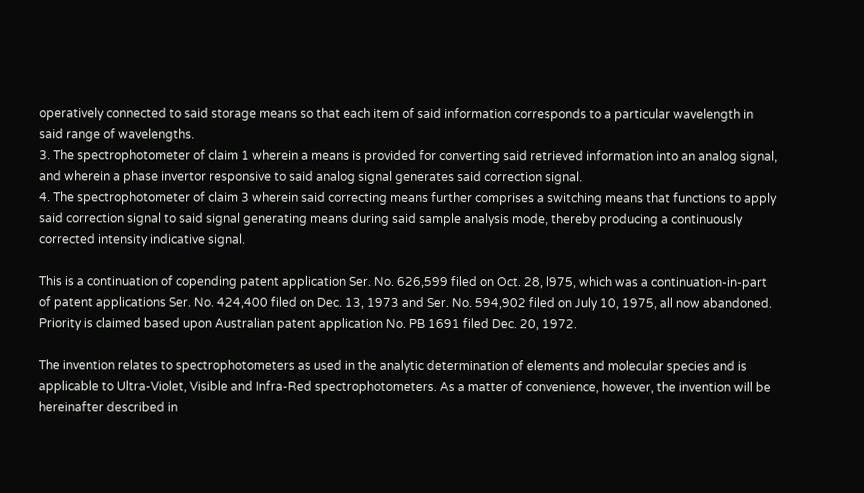operatively connected to said storage means so that each item of said information corresponds to a particular wavelength in said range of wavelengths.
3. The spectrophotometer of claim 1 wherein a means is provided for converting said retrieved information into an analog signal, and wherein a phase invertor responsive to said analog signal generates said correction signal.
4. The spectrophotometer of claim 3 wherein said correcting means further comprises a switching means that functions to apply said correction signal to said signal generating means during said sample analysis mode, thereby producing a continuously corrected intensity indicative signal.

This is a continuation of copending patent application Ser. No. 626,599 filed on Oct. 28, l975, which was a continuation-in-part of patent applications Ser. No. 424,400 filed on Dec. 13, 1973 and Ser. No. 594,902 filed on July 10, 1975, all now abandoned. Priority is claimed based upon Australian patent application No. PB 1691 filed Dec. 20, 1972.

The invention relates to spectrophotometers as used in the analytic determination of elements and molecular species and is applicable to Ultra-Violet, Visible and Infra-Red spectrophotometers. As a matter of convenience, however, the invention will be hereinafter described in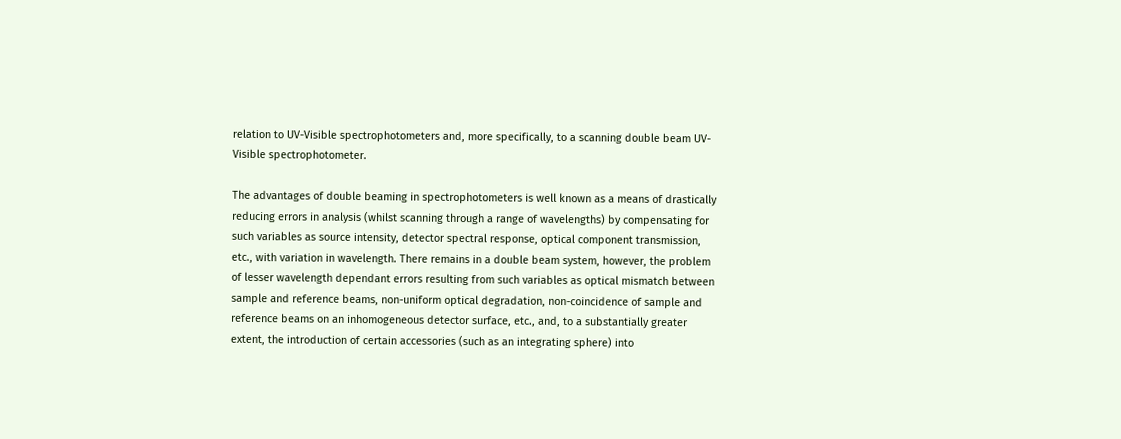relation to UV-Visible spectrophotometers and, more specifically, to a scanning double beam UV-Visible spectrophotometer.

The advantages of double beaming in spectrophotometers is well known as a means of drastically reducing errors in analysis (whilst scanning through a range of wavelengths) by compensating for such variables as source intensity, detector spectral response, optical component transmission, etc., with variation in wavelength. There remains in a double beam system, however, the problem of lesser wavelength dependant errors resulting from such variables as optical mismatch between sample and reference beams, non-uniform optical degradation, non-coincidence of sample and reference beams on an inhomogeneous detector surface, etc., and, to a substantially greater extent, the introduction of certain accessories (such as an integrating sphere) into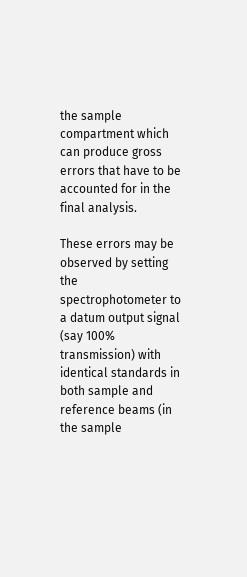the sample compartment which can produce gross errors that have to be accounted for in the final analysis.

These errors may be observed by setting the spectrophotometer to a datum output signal (say 100% transmission) with identical standards in both sample and reference beams (in the sample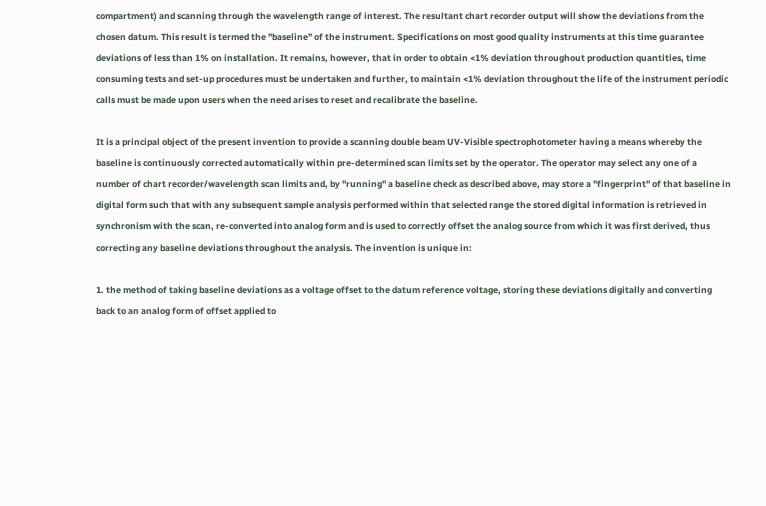compartment) and scanning through the wavelength range of interest. The resultant chart recorder output will show the deviations from the chosen datum. This result is termed the "baseline" of the instrument. Specifications on most good quality instruments at this time guarantee deviations of less than 1% on installation. It remains, however, that in order to obtain <1% deviation throughout production quantities, time consuming tests and set-up procedures must be undertaken and further, to maintain <1% deviation throughout the life of the instrument periodic calls must be made upon users when the need arises to reset and recalibrate the baseline.

It is a principal object of the present invention to provide a scanning double beam UV-Visible spectrophotometer having a means whereby the baseline is continuously corrected automatically within pre-determined scan limits set by the operator. The operator may select any one of a number of chart recorder/wavelength scan limits and, by "running" a baseline check as described above, may store a "fingerprint" of that baseline in digital form such that with any subsequent sample analysis performed within that selected range the stored digital information is retrieved in synchronism with the scan, re-converted into analog form and is used to correctly offset the analog source from which it was first derived, thus correcting any baseline deviations throughout the analysis. The invention is unique in:

1. the method of taking baseline deviations as a voltage offset to the datum reference voltage, storing these deviations digitally and converting back to an analog form of offset applied to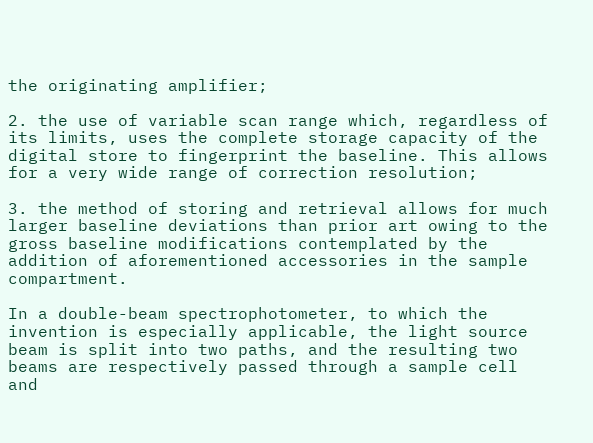the originating amplifier;

2. the use of variable scan range which, regardless of its limits, uses the complete storage capacity of the digital store to fingerprint the baseline. This allows for a very wide range of correction resolution;

3. the method of storing and retrieval allows for much larger baseline deviations than prior art owing to the gross baseline modifications contemplated by the addition of aforementioned accessories in the sample compartment.

In a double-beam spectrophotometer, to which the invention is especially applicable, the light source beam is split into two paths, and the resulting two beams are respectively passed through a sample cell and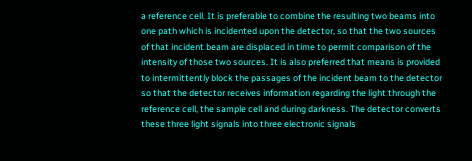a reference cell. It is preferable to combine the resulting two beams into one path which is incidented upon the detector, so that the two sources of that incident beam are displaced in time to permit comparison of the intensity of those two sources. It is also preferred that means is provided to intermittently block the passages of the incident beam to the detector so that the detector receives information regarding the light through the reference cell, the sample cell and during darkness. The detector converts these three light signals into three electronic signals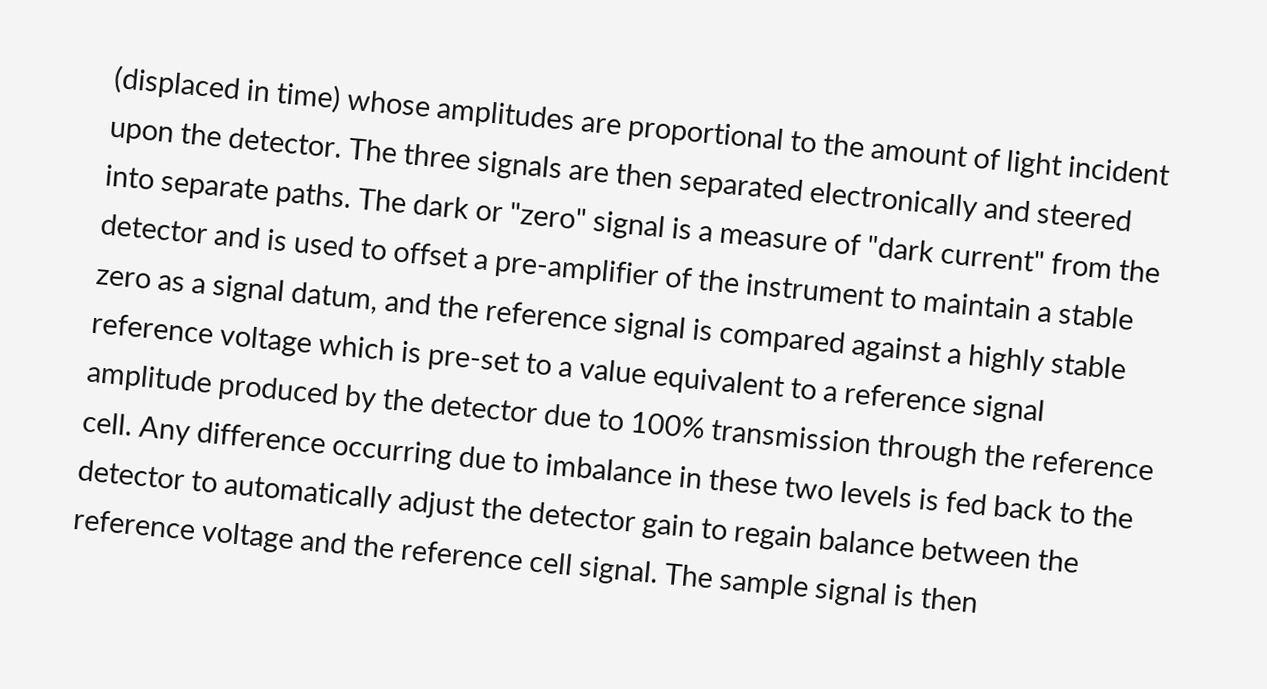(displaced in time) whose amplitudes are proportional to the amount of light incident upon the detector. The three signals are then separated electronically and steered into separate paths. The dark or "zero" signal is a measure of "dark current" from the detector and is used to offset a pre-amplifier of the instrument to maintain a stable zero as a signal datum, and the reference signal is compared against a highly stable reference voltage which is pre-set to a value equivalent to a reference signal amplitude produced by the detector due to 100% transmission through the reference cell. Any difference occurring due to imbalance in these two levels is fed back to the detector to automatically adjust the detector gain to regain balance between the reference voltage and the reference cell signal. The sample signal is then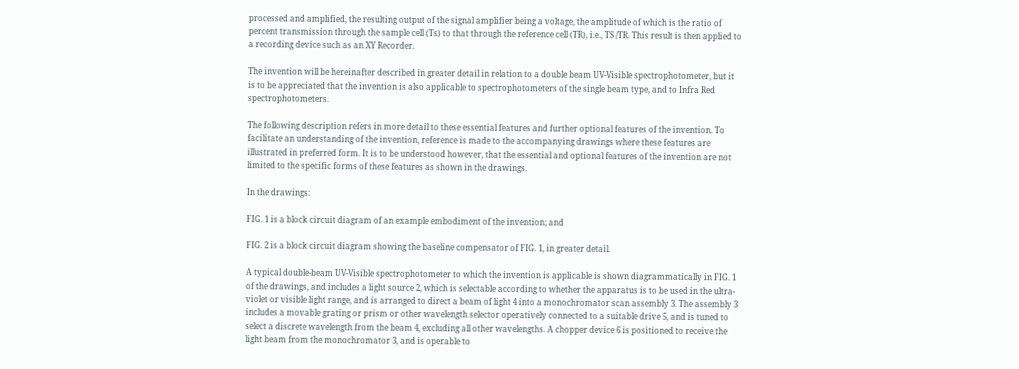processed and amplified, the resulting output of the signal amplifier being a voltage, the amplitude of which is the ratio of percent transmission through the sample cell (Ts) to that through the reference cell (TR), i.e., TS /TR. This result is then applied to a recording device such as an XY Recorder.

The invention will be hereinafter described in greater detail in relation to a double beam UV-Visible spectrophotometer, but it is to be appreciated that the invention is also applicable to spectrophotometers of the single beam type, and to Infra Red spectrophotometers.

The following description refers in more detail to these essential features and further optional features of the invention. To facilitate an understanding of the invention, reference is made to the accompanying drawings where these features are illustrated in preferred form. It is to be understood however, that the essential and optional features of the invention are not limited to the specific forms of these features as shown in the drawings.

In the drawings:

FIG. 1 is a block circuit diagram of an example embodiment of the invention; and

FIG. 2 is a block circuit diagram showing the baseline compensator of FIG. 1, in greater detail.

A typical double-beam UV-Visible spectrophotometer to which the invention is applicable is shown diagrammatically in FIG. 1 of the drawings, and includes a light source 2, which is selectable according to whether the apparatus is to be used in the ultra-violet or visible light range, and is arranged to direct a beam of light 4 into a monochromator scan assembly 3. The assembly 3 includes a movable grating or prism or other wavelength selector operatively connected to a suitable drive 5, and is tuned to select a discrete wavelength from the beam 4, excluding all other wavelengths. A chopper device 6 is positioned to receive the light beam from the monochromator 3, and is operable to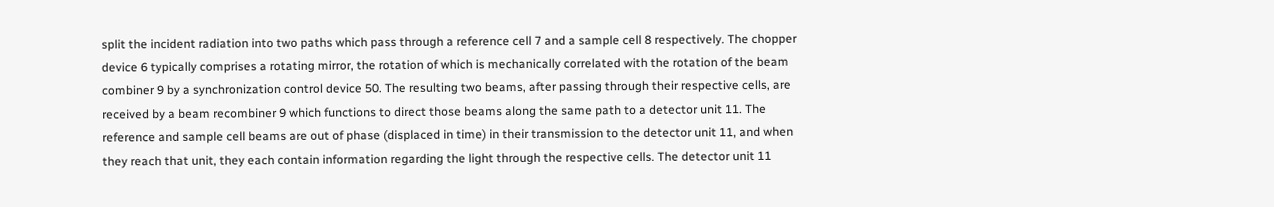split the incident radiation into two paths which pass through a reference cell 7 and a sample cell 8 respectively. The chopper device 6 typically comprises a rotating mirror, the rotation of which is mechanically correlated with the rotation of the beam combiner 9 by a synchronization control device 50. The resulting two beams, after passing through their respective cells, are received by a beam recombiner 9 which functions to direct those beams along the same path to a detector unit 11. The reference and sample cell beams are out of phase (displaced in time) in their transmission to the detector unit 11, and when they reach that unit, they each contain information regarding the light through the respective cells. The detector unit 11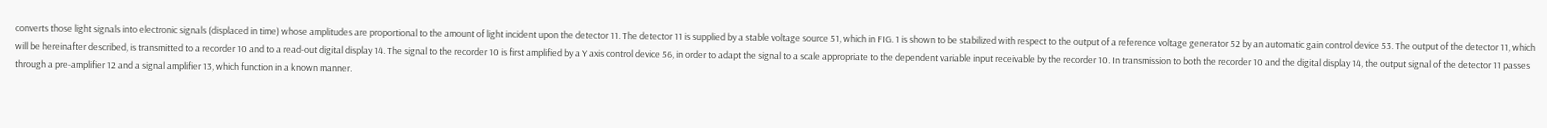converts those light signals into electronic signals (displaced in time) whose amplitudes are proportional to the amount of light incident upon the detector 11. The detector 11 is supplied by a stable voltage source 51, which in FIG. 1 is shown to be stabilized with respect to the output of a reference voltage generator 52 by an automatic gain control device 53. The output of the detector 11, which will be hereinafter described, is transmitted to a recorder 10 and to a read-out digital display 14. The signal to the recorder 10 is first amplified by a Y axis control device 56, in order to adapt the signal to a scale appropriate to the dependent variable input receivable by the recorder 10. In transmission to both the recorder 10 and the digital display 14, the output signal of the detector 11 passes through a pre-amplifier 12 and a signal amplifier 13, which function in a known manner.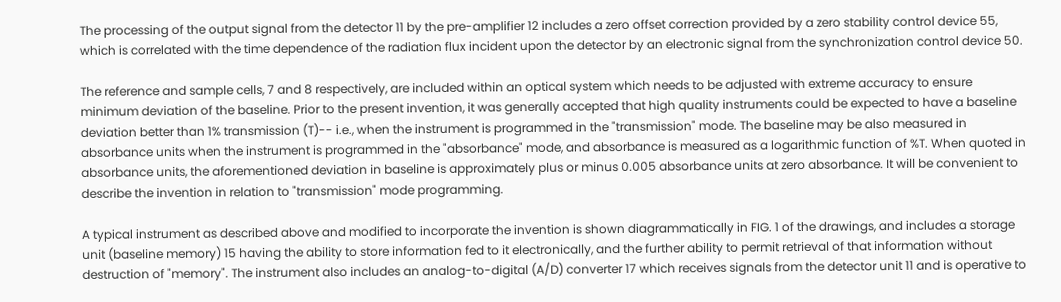The processing of the output signal from the detector 11 by the pre-amplifier 12 includes a zero offset correction provided by a zero stability control device 55, which is correlated with the time dependence of the radiation flux incident upon the detector by an electronic signal from the synchronization control device 50.

The reference and sample cells, 7 and 8 respectively, are included within an optical system which needs to be adjusted with extreme accuracy to ensure minimum deviation of the baseline. Prior to the present invention, it was generally accepted that high quality instruments could be expected to have a baseline deviation better than 1% transmission (T)-- i.e., when the instrument is programmed in the "transmission" mode. The baseline may be also measured in absorbance units when the instrument is programmed in the "absorbance" mode, and absorbance is measured as a logarithmic function of %T. When quoted in absorbance units, the aforementioned deviation in baseline is approximately plus or minus 0.005 absorbance units at zero absorbance. It will be convenient to describe the invention in relation to "transmission" mode programming.

A typical instrument as described above and modified to incorporate the invention is shown diagrammatically in FIG. 1 of the drawings, and includes a storage unit (baseline memory) 15 having the ability to store information fed to it electronically, and the further ability to permit retrieval of that information without destruction of "memory". The instrument also includes an analog-to-digital (A/D) converter 17 which receives signals from the detector unit 11 and is operative to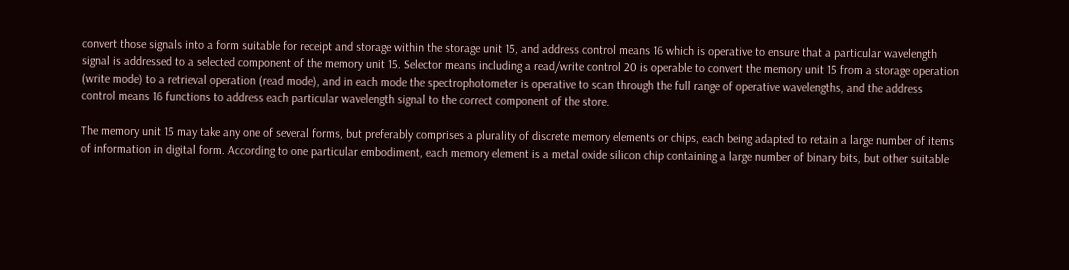convert those signals into a form suitable for receipt and storage within the storage unit 15, and address control means 16 which is operative to ensure that a particular wavelength signal is addressed to a selected component of the memory unit 15. Selector means including a read/write control 20 is operable to convert the memory unit 15 from a storage operation (write mode) to a retrieval operation (read mode), and in each mode the spectrophotometer is operative to scan through the full range of operative wavelengths, and the address control means 16 functions to address each particular wavelength signal to the correct component of the store.

The memory unit 15 may take any one of several forms, but preferably comprises a plurality of discrete memory elements or chips, each being adapted to retain a large number of items of information in digital form. According to one particular embodiment, each memory element is a metal oxide silicon chip containing a large number of binary bits, but other suitable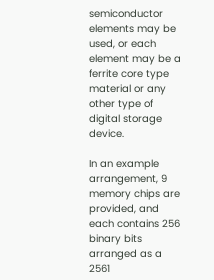semiconductor elements may be used, or each element may be a ferrite core type material or any other type of digital storage device.

In an example arrangement, 9 memory chips are provided, and each contains 256 binary bits arranged as a 2561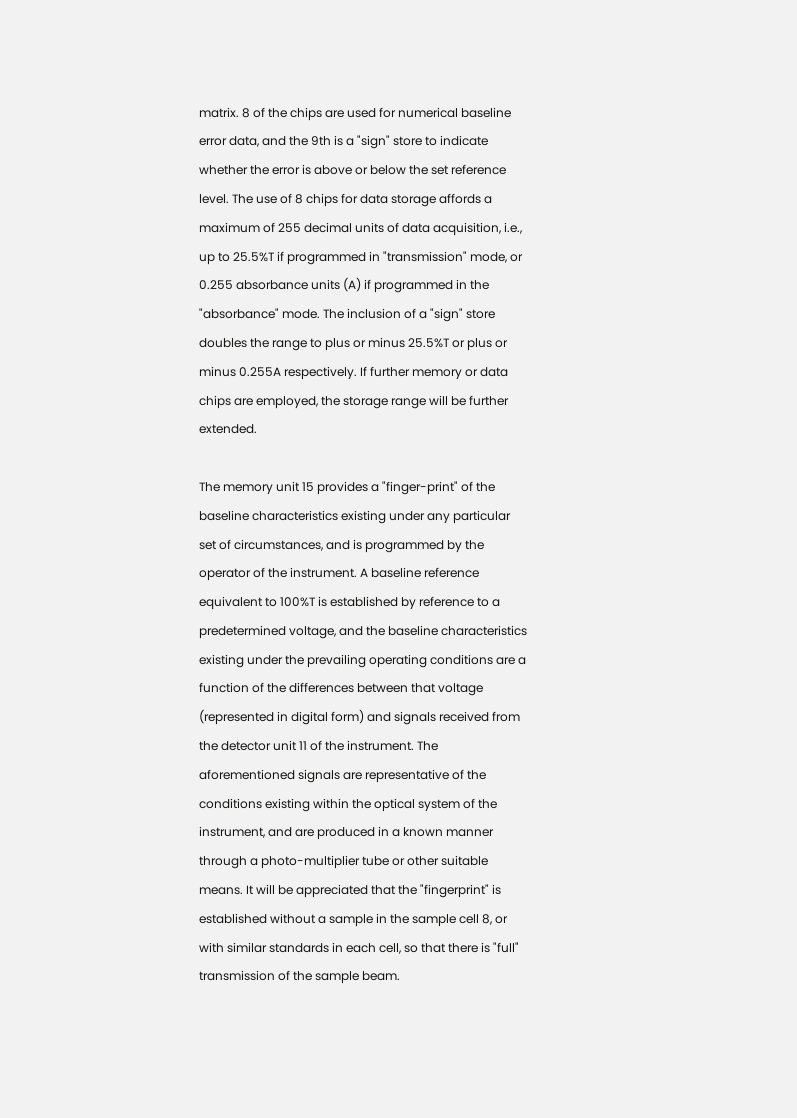matrix. 8 of the chips are used for numerical baseline error data, and the 9th is a "sign" store to indicate whether the error is above or below the set reference level. The use of 8 chips for data storage affords a maximum of 255 decimal units of data acquisition, i.e., up to 25.5%T if programmed in "transmission" mode, or 0.255 absorbance units (A) if programmed in the "absorbance" mode. The inclusion of a "sign" store doubles the range to plus or minus 25.5%T or plus or minus 0.255A respectively. If further memory or data chips are employed, the storage range will be further extended.

The memory unit 15 provides a "finger-print" of the baseline characteristics existing under any particular set of circumstances, and is programmed by the operator of the instrument. A baseline reference equivalent to 100%T is established by reference to a predetermined voltage, and the baseline characteristics existing under the prevailing operating conditions are a function of the differences between that voltage (represented in digital form) and signals received from the detector unit 11 of the instrument. The aforementioned signals are representative of the conditions existing within the optical system of the instrument, and are produced in a known manner through a photo-multiplier tube or other suitable means. It will be appreciated that the "fingerprint" is established without a sample in the sample cell 8, or with similar standards in each cell, so that there is "full" transmission of the sample beam.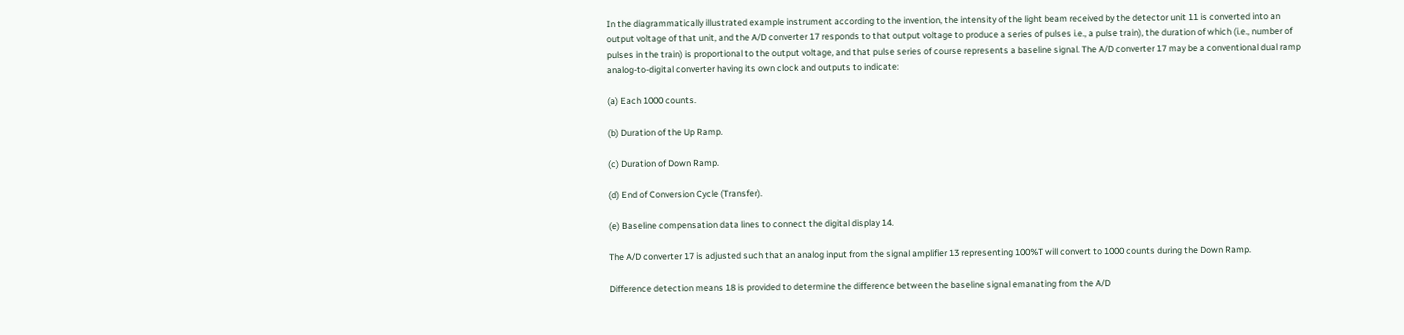In the diagrammatically illustrated example instrument according to the invention, the intensity of the light beam received by the detector unit 11 is converted into an output voltage of that unit, and the A/D converter 17 responds to that output voltage to produce a series of pulses i.e., a pulse train), the duration of which (i.e., number of pulses in the train) is proportional to the output voltage, and that pulse series of course represents a baseline signal. The A/D converter 17 may be a conventional dual ramp analog-to-digital converter having its own clock and outputs to indicate:

(a) Each 1000 counts.

(b) Duration of the Up Ramp.

(c) Duration of Down Ramp.

(d) End of Conversion Cycle (Transfer).

(e) Baseline compensation data lines to connect the digital display 14.

The A/D converter 17 is adjusted such that an analog input from the signal amplifier 13 representing 100%T will convert to 1000 counts during the Down Ramp.

Difference detection means 18 is provided to determine the difference between the baseline signal emanating from the A/D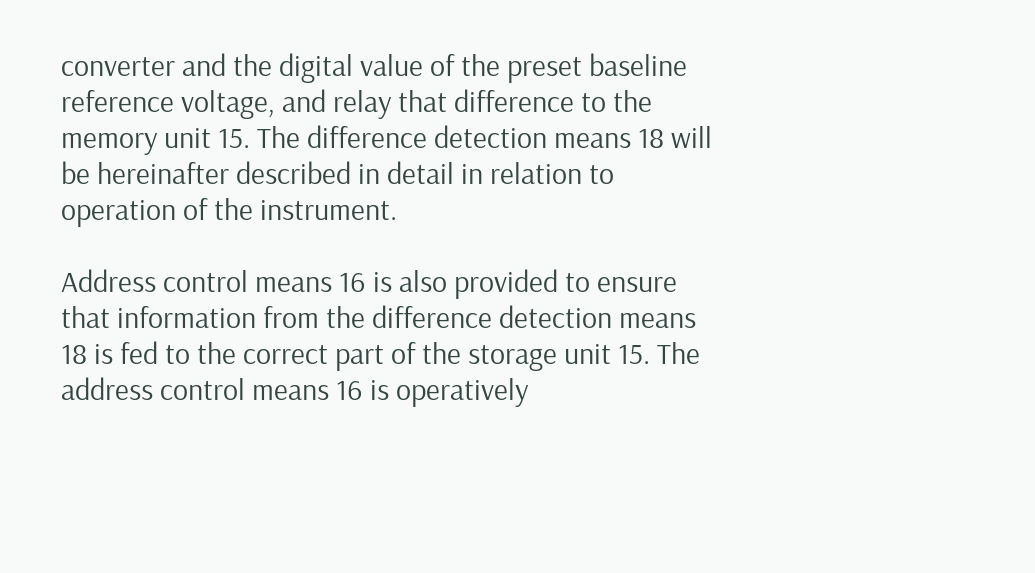converter and the digital value of the preset baseline reference voltage, and relay that difference to the memory unit 15. The difference detection means 18 will be hereinafter described in detail in relation to operation of the instrument.

Address control means 16 is also provided to ensure that information from the difference detection means 18 is fed to the correct part of the storage unit 15. The address control means 16 is operatively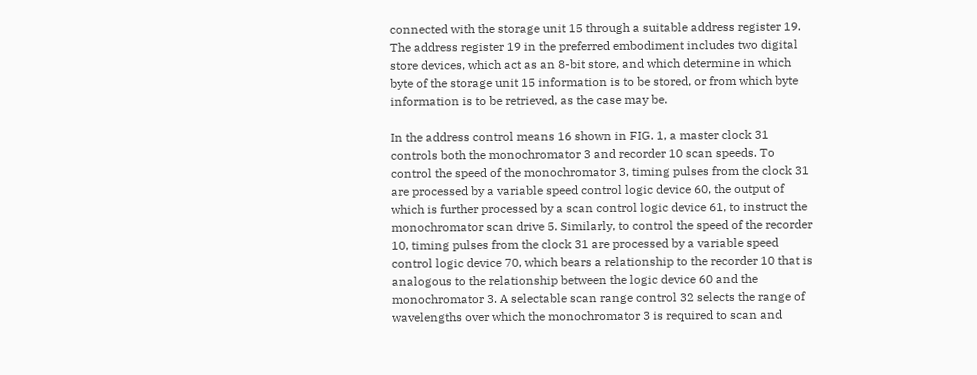connected with the storage unit 15 through a suitable address register 19. The address register 19 in the preferred embodiment includes two digital store devices, which act as an 8-bit store, and which determine in which byte of the storage unit 15 information is to be stored, or from which byte information is to be retrieved, as the case may be.

In the address control means 16 shown in FIG. 1, a master clock 31 controls both the monochromator 3 and recorder 10 scan speeds. To control the speed of the monochromator 3, timing pulses from the clock 31 are processed by a variable speed control logic device 60, the output of which is further processed by a scan control logic device 61, to instruct the monochromator scan drive 5. Similarly, to control the speed of the recorder 10, timing pulses from the clock 31 are processed by a variable speed control logic device 70, which bears a relationship to the recorder 10 that is analogous to the relationship between the logic device 60 and the monochromator 3. A selectable scan range control 32 selects the range of wavelengths over which the monochromator 3 is required to scan and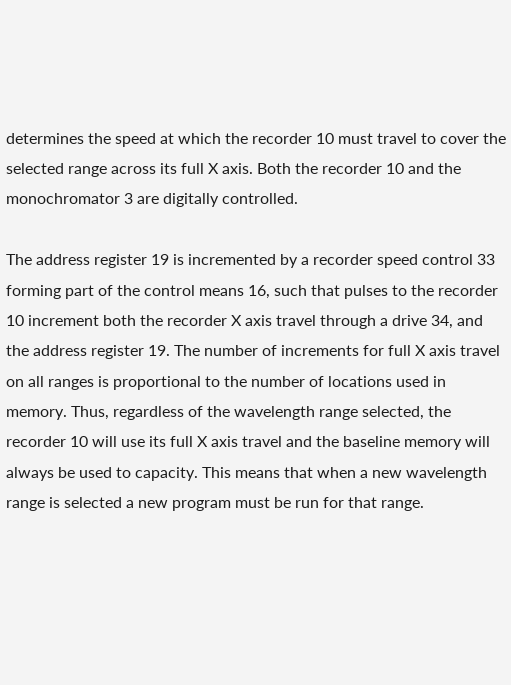determines the speed at which the recorder 10 must travel to cover the selected range across its full X axis. Both the recorder 10 and the monochromator 3 are digitally controlled.

The address register 19 is incremented by a recorder speed control 33 forming part of the control means 16, such that pulses to the recorder 10 increment both the recorder X axis travel through a drive 34, and the address register 19. The number of increments for full X axis travel on all ranges is proportional to the number of locations used in memory. Thus, regardless of the wavelength range selected, the recorder 10 will use its full X axis travel and the baseline memory will always be used to capacity. This means that when a new wavelength range is selected a new program must be run for that range.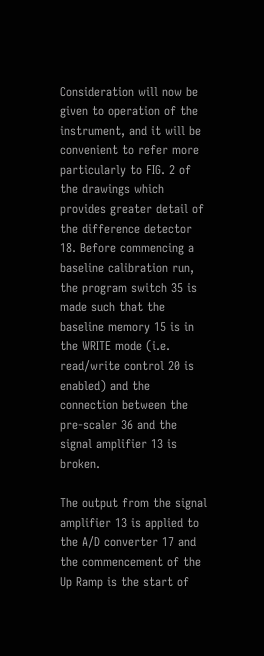Consideration will now be given to operation of the instrument, and it will be convenient to refer more particularly to FIG. 2 of the drawings which provides greater detail of the difference detector 18. Before commencing a baseline calibration run, the program switch 35 is made such that the baseline memory 15 is in the WRITE mode (i.e. read/write control 20 is enabled) and the connection between the pre-scaler 36 and the signal amplifier 13 is broken.

The output from the signal amplifier 13 is applied to the A/D converter 17 and the commencement of the Up Ramp is the start of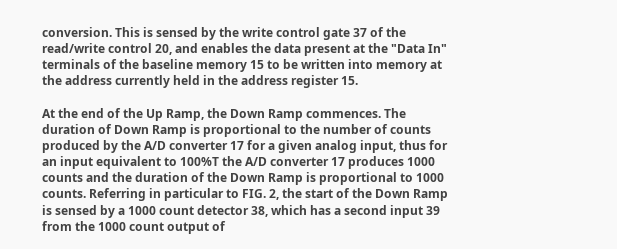conversion. This is sensed by the write control gate 37 of the read/write control 20, and enables the data present at the "Data In" terminals of the baseline memory 15 to be written into memory at the address currently held in the address register 15.

At the end of the Up Ramp, the Down Ramp commences. The duration of Down Ramp is proportional to the number of counts produced by the A/D converter 17 for a given analog input, thus for an input equivalent to 100%T the A/D converter 17 produces 1000 counts and the duration of the Down Ramp is proportional to 1000 counts. Referring in particular to FIG. 2, the start of the Down Ramp is sensed by a 1000 count detector 38, which has a second input 39 from the 1000 count output of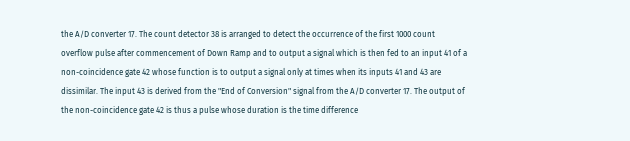the A/D converter 17. The count detector 38 is arranged to detect the occurrence of the first 1000 count overflow pulse after commencement of Down Ramp and to output a signal which is then fed to an input 41 of a non-coincidence gate 42 whose function is to output a signal only at times when its inputs 41 and 43 are dissimilar. The input 43 is derived from the "End of Conversion" signal from the A/D converter 17. The output of the non-coincidence gate 42 is thus a pulse whose duration is the time difference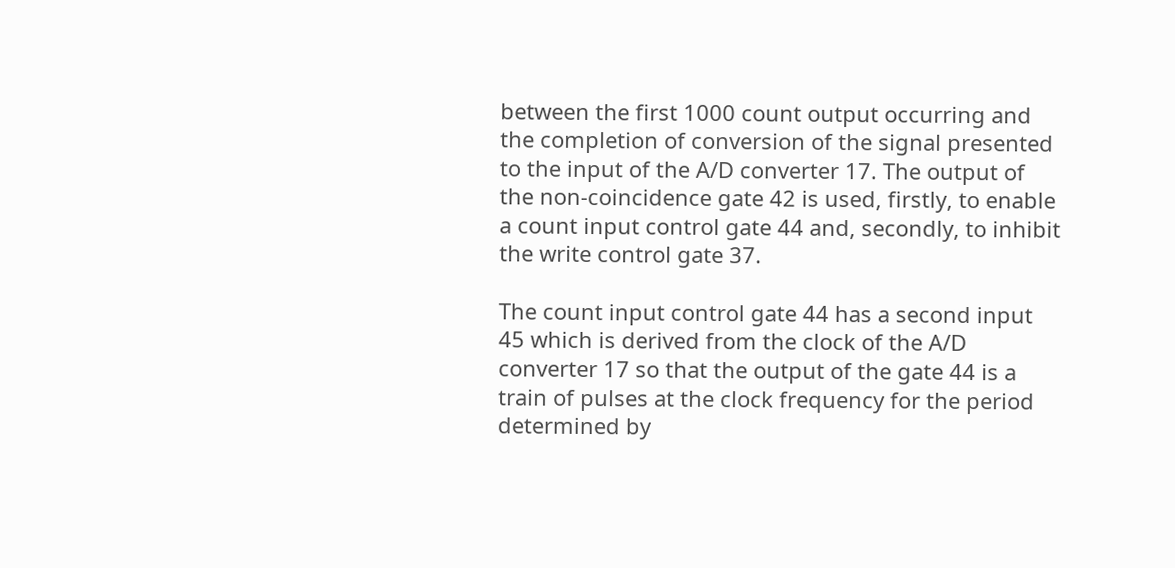between the first 1000 count output occurring and the completion of conversion of the signal presented to the input of the A/D converter 17. The output of the non-coincidence gate 42 is used, firstly, to enable a count input control gate 44 and, secondly, to inhibit the write control gate 37.

The count input control gate 44 has a second input 45 which is derived from the clock of the A/D converter 17 so that the output of the gate 44 is a train of pulses at the clock frequency for the period determined by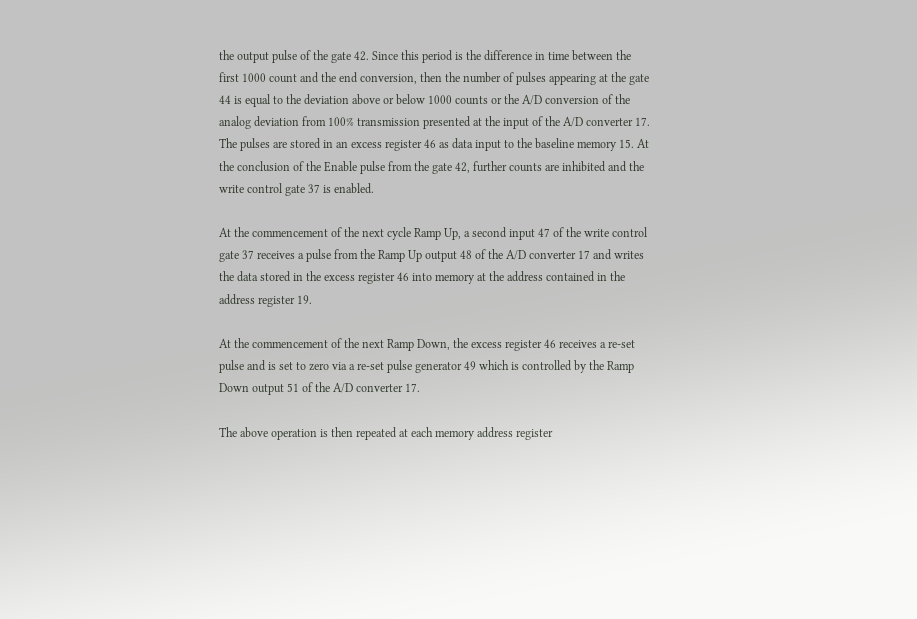the output pulse of the gate 42. Since this period is the difference in time between the first 1000 count and the end conversion, then the number of pulses appearing at the gate 44 is equal to the deviation above or below 1000 counts or the A/D conversion of the analog deviation from 100% transmission presented at the input of the A/D converter 17. The pulses are stored in an excess register 46 as data input to the baseline memory 15. At the conclusion of the Enable pulse from the gate 42, further counts are inhibited and the write control gate 37 is enabled.

At the commencement of the next cycle Ramp Up, a second input 47 of the write control gate 37 receives a pulse from the Ramp Up output 48 of the A/D converter 17 and writes the data stored in the excess register 46 into memory at the address contained in the address register 19.

At the commencement of the next Ramp Down, the excess register 46 receives a re-set pulse and is set to zero via a re-set pulse generator 49 which is controlled by the Ramp Down output 51 of the A/D converter 17.

The above operation is then repeated at each memory address register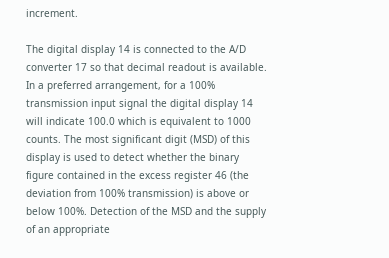increment.

The digital display 14 is connected to the A/D converter 17 so that decimal readout is available. In a preferred arrangement, for a 100% transmission input signal the digital display 14 will indicate 100.0 which is equivalent to 1000 counts. The most significant digit (MSD) of this display is used to detect whether the binary figure contained in the excess register 46 (the deviation from 100% transmission) is above or below 100%. Detection of the MSD and the supply of an appropriate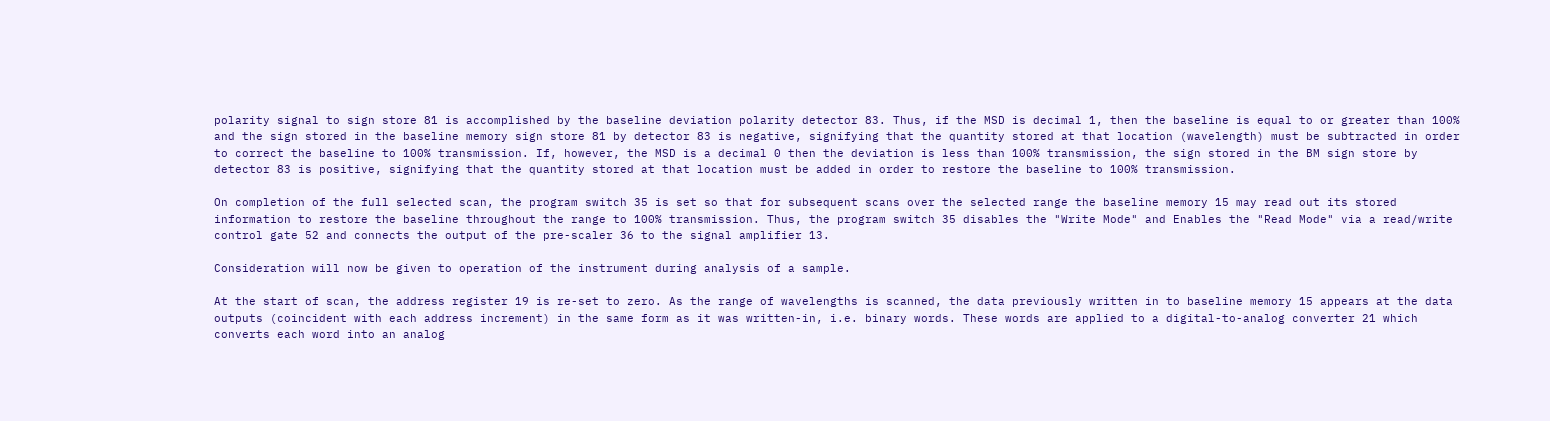polarity signal to sign store 81 is accomplished by the baseline deviation polarity detector 83. Thus, if the MSD is decimal 1, then the baseline is equal to or greater than 100% and the sign stored in the baseline memory sign store 81 by detector 83 is negative, signifying that the quantity stored at that location (wavelength) must be subtracted in order to correct the baseline to 100% transmission. If, however, the MSD is a decimal 0 then the deviation is less than 100% transmission, the sign stored in the BM sign store by detector 83 is positive, signifying that the quantity stored at that location must be added in order to restore the baseline to 100% transmission.

On completion of the full selected scan, the program switch 35 is set so that for subsequent scans over the selected range the baseline memory 15 may read out its stored information to restore the baseline throughout the range to 100% transmission. Thus, the program switch 35 disables the "Write Mode" and Enables the "Read Mode" via a read/write control gate 52 and connects the output of the pre-scaler 36 to the signal amplifier 13.

Consideration will now be given to operation of the instrument during analysis of a sample.

At the start of scan, the address register 19 is re-set to zero. As the range of wavelengths is scanned, the data previously written in to baseline memory 15 appears at the data outputs (coincident with each address increment) in the same form as it was written-in, i.e. binary words. These words are applied to a digital-to-analog converter 21 which converts each word into an analog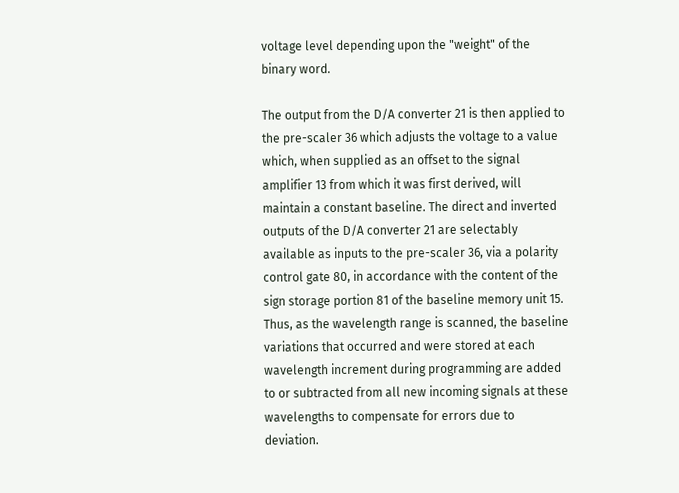voltage level depending upon the "weight" of the binary word.

The output from the D/A converter 21 is then applied to the pre-scaler 36 which adjusts the voltage to a value which, when supplied as an offset to the signal amplifier 13 from which it was first derived, will maintain a constant baseline. The direct and inverted outputs of the D/A converter 21 are selectably available as inputs to the pre-scaler 36, via a polarity control gate 80, in accordance with the content of the sign storage portion 81 of the baseline memory unit 15. Thus, as the wavelength range is scanned, the baseline variations that occurred and were stored at each wavelength increment during programming are added to or subtracted from all new incoming signals at these wavelengths to compensate for errors due to deviation.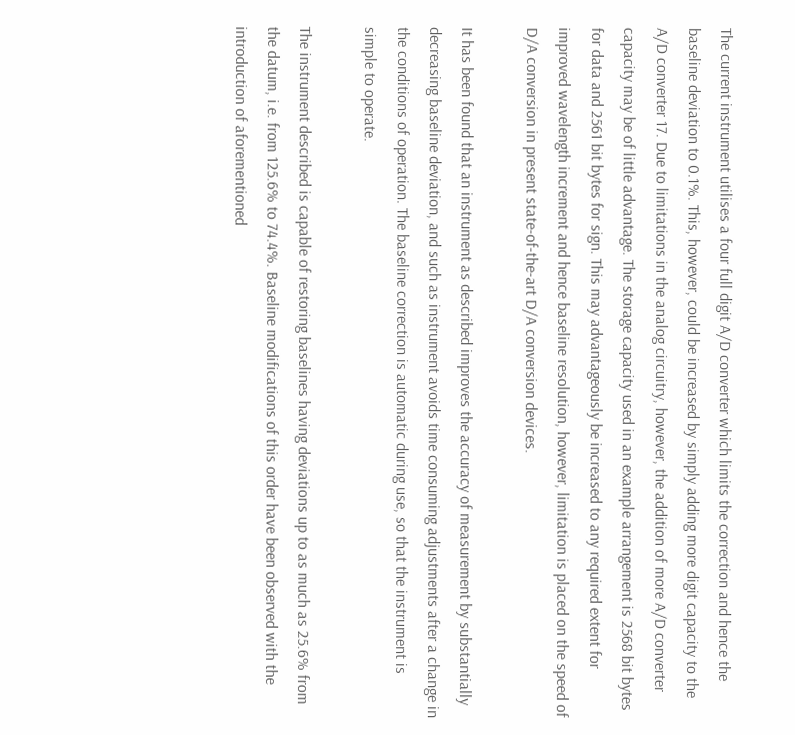The current instrument utilises a four full digit A/D converter which limits the correction and hence the baseline deviation to 0.1%. This, however, could be increased by simply adding more digit capacity to the A/D converter 17. Due to limitations in the analog circuitry, however, the addition of more A/D converter capacity may be of little advantage. The storage capacity used in an example arrangement is 2568 bit bytes for data and 2561 bit bytes for sign. This may advantageously be increased to any required extent for improved wavelength increment and hence baseline resolution, however, limitation is placed on the speed of D/A conversion in present state-of-the-art D/A conversion devices.

It has been found that an instrument as described improves the accuracy of measurement by substantially decreasing baseline deviation, and such as instrument avoids time consuming adjustments after a change in the conditions of operation. The baseline correction is automatic during use, so that the instrument is simple to operate.

The instrument described is capable of restoring baselines having deviations up to as much as 25.6% from the datum, i.e. from 125.6% to 74.4%. Baseline modifications of this order have been observed with the introduction of aforementioned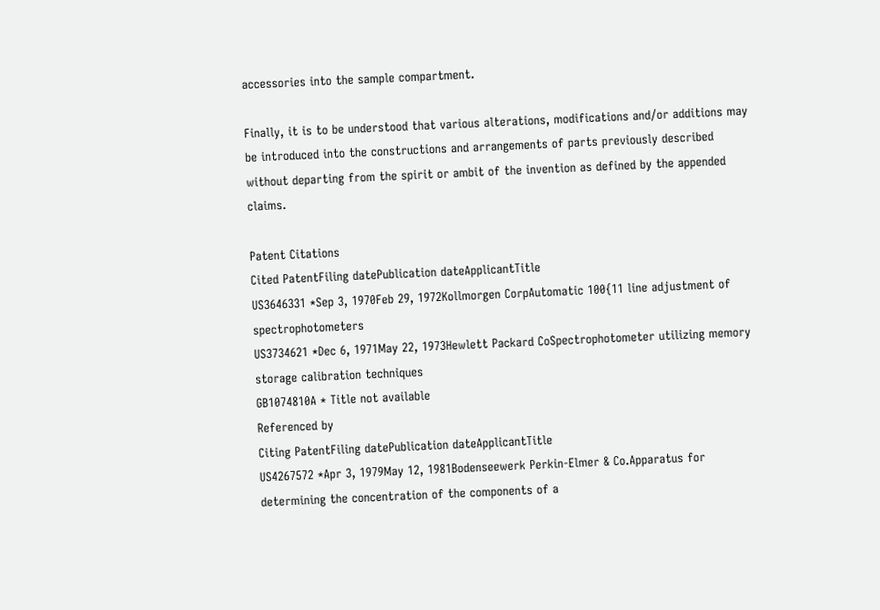accessories into the sample compartment.

Finally, it is to be understood that various alterations, modifications and/or additions may be introduced into the constructions and arrangements of parts previously described without departing from the spirit or ambit of the invention as defined by the appended claims.

Patent Citations
Cited PatentFiling datePublication dateApplicantTitle
US3646331 *Sep 3, 1970Feb 29, 1972Kollmorgen CorpAutomatic 100{11 line adjustment of spectrophotometers
US3734621 *Dec 6, 1971May 22, 1973Hewlett Packard CoSpectrophotometer utilizing memory storage calibration techniques
GB1074810A * Title not available
Referenced by
Citing PatentFiling datePublication dateApplicantTitle
US4267572 *Apr 3, 1979May 12, 1981Bodenseewerk Perkin-Elmer & Co.Apparatus for determining the concentration of the components of a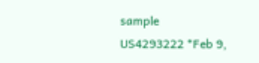sample
US4293222 *Feb 9,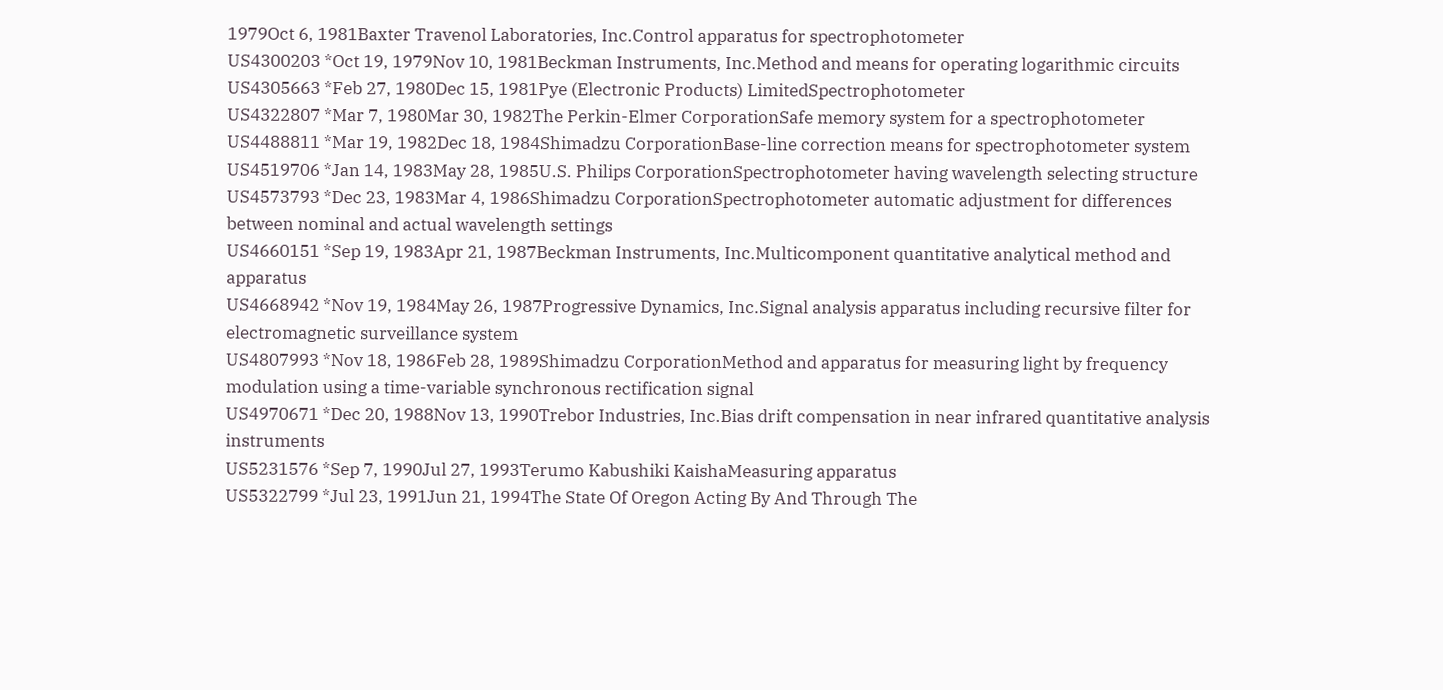1979Oct 6, 1981Baxter Travenol Laboratories, Inc.Control apparatus for spectrophotometer
US4300203 *Oct 19, 1979Nov 10, 1981Beckman Instruments, Inc.Method and means for operating logarithmic circuits
US4305663 *Feb 27, 1980Dec 15, 1981Pye (Electronic Products) LimitedSpectrophotometer
US4322807 *Mar 7, 1980Mar 30, 1982The Perkin-Elmer CorporationSafe memory system for a spectrophotometer
US4488811 *Mar 19, 1982Dec 18, 1984Shimadzu CorporationBase-line correction means for spectrophotometer system
US4519706 *Jan 14, 1983May 28, 1985U.S. Philips CorporationSpectrophotometer having wavelength selecting structure
US4573793 *Dec 23, 1983Mar 4, 1986Shimadzu CorporationSpectrophotometer automatic adjustment for differences between nominal and actual wavelength settings
US4660151 *Sep 19, 1983Apr 21, 1987Beckman Instruments, Inc.Multicomponent quantitative analytical method and apparatus
US4668942 *Nov 19, 1984May 26, 1987Progressive Dynamics, Inc.Signal analysis apparatus including recursive filter for electromagnetic surveillance system
US4807993 *Nov 18, 1986Feb 28, 1989Shimadzu CorporationMethod and apparatus for measuring light by frequency modulation using a time-variable synchronous rectification signal
US4970671 *Dec 20, 1988Nov 13, 1990Trebor Industries, Inc.Bias drift compensation in near infrared quantitative analysis instruments
US5231576 *Sep 7, 1990Jul 27, 1993Terumo Kabushiki KaishaMeasuring apparatus
US5322799 *Jul 23, 1991Jun 21, 1994The State Of Oregon Acting By And Through The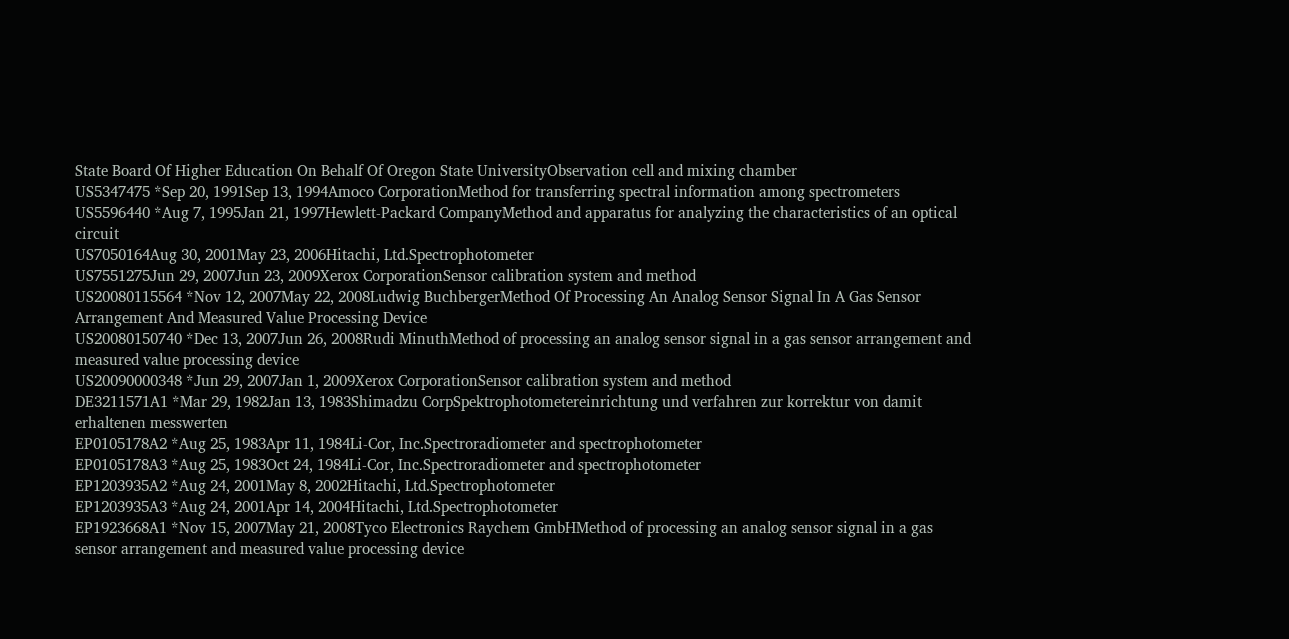State Board Of Higher Education On Behalf Of Oregon State UniversityObservation cell and mixing chamber
US5347475 *Sep 20, 1991Sep 13, 1994Amoco CorporationMethod for transferring spectral information among spectrometers
US5596440 *Aug 7, 1995Jan 21, 1997Hewlett-Packard CompanyMethod and apparatus for analyzing the characteristics of an optical circuit
US7050164Aug 30, 2001May 23, 2006Hitachi, Ltd.Spectrophotometer
US7551275Jun 29, 2007Jun 23, 2009Xerox CorporationSensor calibration system and method
US20080115564 *Nov 12, 2007May 22, 2008Ludwig BuchbergerMethod Of Processing An Analog Sensor Signal In A Gas Sensor Arrangement And Measured Value Processing Device
US20080150740 *Dec 13, 2007Jun 26, 2008Rudi MinuthMethod of processing an analog sensor signal in a gas sensor arrangement and measured value processing device
US20090000348 *Jun 29, 2007Jan 1, 2009Xerox CorporationSensor calibration system and method
DE3211571A1 *Mar 29, 1982Jan 13, 1983Shimadzu CorpSpektrophotometereinrichtung und verfahren zur korrektur von damit erhaltenen messwerten
EP0105178A2 *Aug 25, 1983Apr 11, 1984Li-Cor, Inc.Spectroradiometer and spectrophotometer
EP0105178A3 *Aug 25, 1983Oct 24, 1984Li-Cor, Inc.Spectroradiometer and spectrophotometer
EP1203935A2 *Aug 24, 2001May 8, 2002Hitachi, Ltd.Spectrophotometer
EP1203935A3 *Aug 24, 2001Apr 14, 2004Hitachi, Ltd.Spectrophotometer
EP1923668A1 *Nov 15, 2007May 21, 2008Tyco Electronics Raychem GmbHMethod of processing an analog sensor signal in a gas sensor arrangement and measured value processing device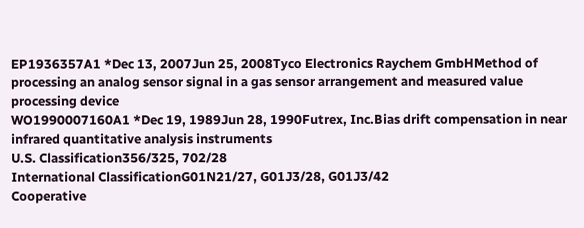EP1936357A1 *Dec 13, 2007Jun 25, 2008Tyco Electronics Raychem GmbHMethod of processing an analog sensor signal in a gas sensor arrangement and measured value processing device
WO1990007160A1 *Dec 19, 1989Jun 28, 1990Futrex, Inc.Bias drift compensation in near infrared quantitative analysis instruments
U.S. Classification356/325, 702/28
International ClassificationG01N21/27, G01J3/28, G01J3/42
Cooperative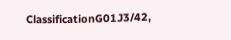ClassificationG01J3/42,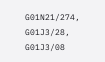G01N21/274, G01J3/28, G01J3/08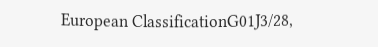European ClassificationG01J3/28,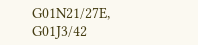G01N21/27E, G01J3/42